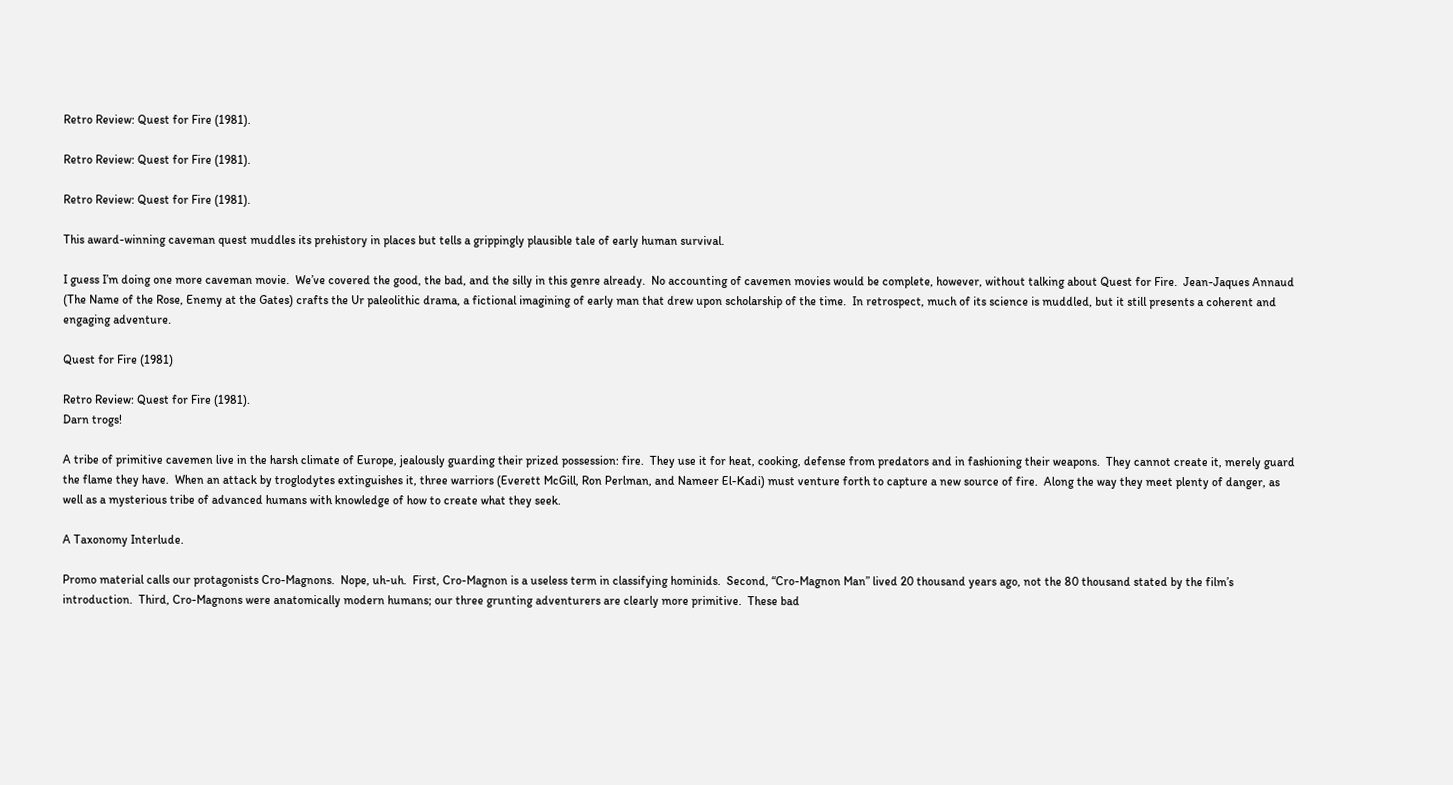Retro Review: Quest for Fire (1981).

Retro Review: Quest for Fire (1981).

Retro Review: Quest for Fire (1981).

This award-winning caveman quest muddles its prehistory in places but tells a grippingly plausible tale of early human survival.

I guess I’m doing one more caveman movie.  We’ve covered the good, the bad, and the silly in this genre already.  No accounting of cavemen movies would be complete, however, without talking about Quest for Fire.  Jean-Jaques Annaud (The Name of the Rose, Enemy at the Gates) crafts the Ur paleolithic drama, a fictional imagining of early man that drew upon scholarship of the time.  In retrospect, much of its science is muddled, but it still presents a coherent and engaging adventure.

Quest for Fire (1981)

Retro Review: Quest for Fire (1981).
Darn trogs!

A tribe of primitive cavemen live in the harsh climate of Europe, jealously guarding their prized possession: fire.  They use it for heat, cooking, defense from predators and in fashioning their weapons.  They cannot create it, merely guard the flame they have.  When an attack by troglodytes extinguishes it, three warriors (Everett McGill, Ron Perlman, and Nameer El-Kadi) must venture forth to capture a new source of fire.  Along the way they meet plenty of danger, as well as a mysterious tribe of advanced humans with knowledge of how to create what they seek.

A Taxonomy Interlude.

Promo material calls our protagonists Cro-Magnons.  Nope, uh-uh.  First, Cro-Magnon is a useless term in classifying hominids.  Second, “Cro-Magnon Man” lived 20 thousand years ago, not the 80 thousand stated by the film’s introduction.  Third, Cro-Magnons were anatomically modern humans; our three grunting adventurers are clearly more primitive.  These bad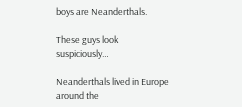boys are Neanderthals.

These guys look suspiciously…

Neanderthals lived in Europe around the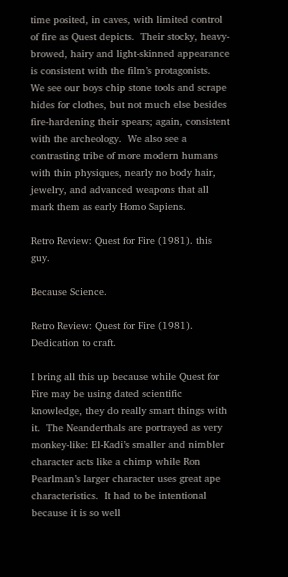time posited, in caves, with limited control of fire as Quest depicts.  Their stocky, heavy-browed, hairy and light-skinned appearance is consistent with the film’s protagonists.  We see our boys chip stone tools and scrape hides for clothes, but not much else besides fire-hardening their spears; again, consistent with the archeology.  We also see a contrasting tribe of more modern humans with thin physiques, nearly no body hair, jewelry, and advanced weapons that all mark them as early Homo Sapiens.

Retro Review: Quest for Fire (1981). this guy.

Because Science.

Retro Review: Quest for Fire (1981).
Dedication to craft.

I bring all this up because while Quest for Fire may be using dated scientific knowledge, they do really smart things with it.  The Neanderthals are portrayed as very monkey-like: El-Kadi’s smaller and nimbler character acts like a chimp while Ron Pearlman’s larger character uses great ape characteristics.  It had to be intentional because it is so well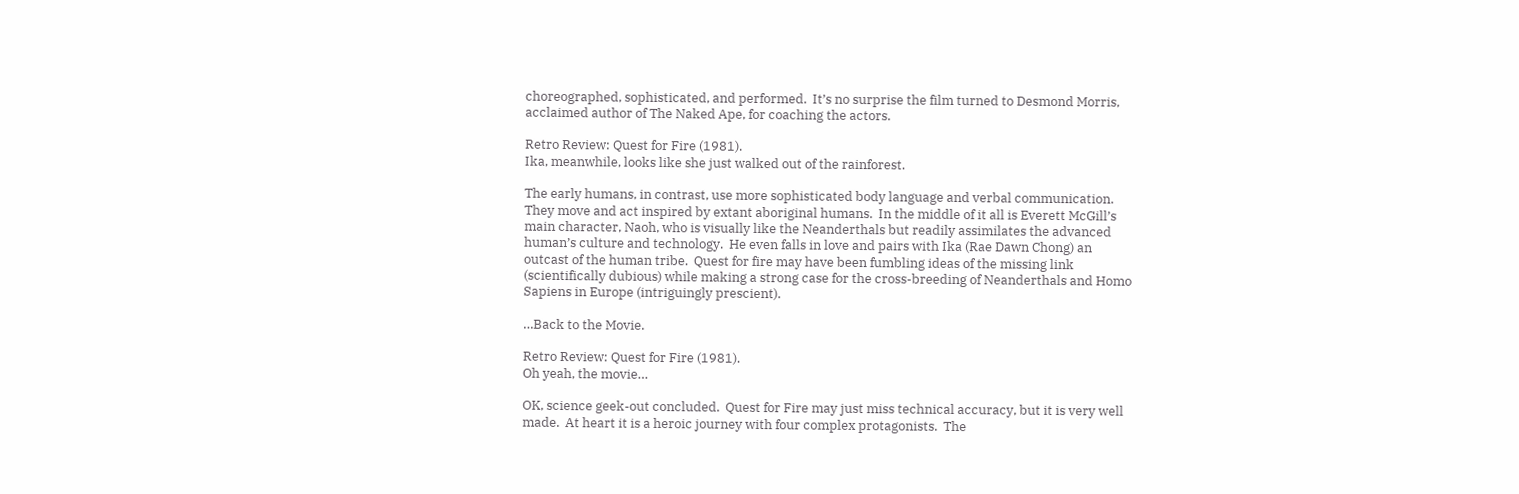choreographed, sophisticated, and performed.  It’s no surprise the film turned to Desmond Morris, acclaimed author of The Naked Ape, for coaching the actors.

Retro Review: Quest for Fire (1981).
Ika, meanwhile, looks like she just walked out of the rainforest.

The early humans, in contrast, use more sophisticated body language and verbal communication.  They move and act inspired by extant aboriginal humans.  In the middle of it all is Everett McGill’s main character, Naoh, who is visually like the Neanderthals but readily assimilates the advanced human’s culture and technology.  He even falls in love and pairs with Ika (Rae Dawn Chong) an outcast of the human tribe.  Quest for fire may have been fumbling ideas of the missing link (scientifically dubious) while making a strong case for the cross-breeding of Neanderthals and Homo Sapiens in Europe (intriguingly prescient).

…Back to the Movie.

Retro Review: Quest for Fire (1981).
Oh yeah, the movie…

OK, science geek-out concluded.  Quest for Fire may just miss technical accuracy, but it is very well made.  At heart it is a heroic journey with four complex protagonists.  The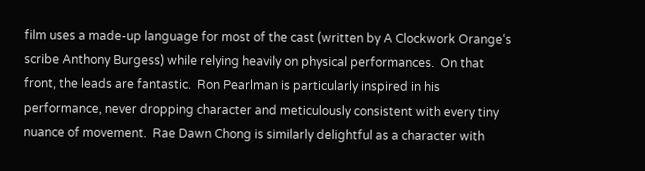film uses a made-up language for most of the cast (written by A Clockwork Orange‘s scribe Anthony Burgess) while relying heavily on physical performances.  On that front, the leads are fantastic.  Ron Pearlman is particularly inspired in his performance, never dropping character and meticulously consistent with every tiny nuance of movement.  Rae Dawn Chong is similarly delightful as a character with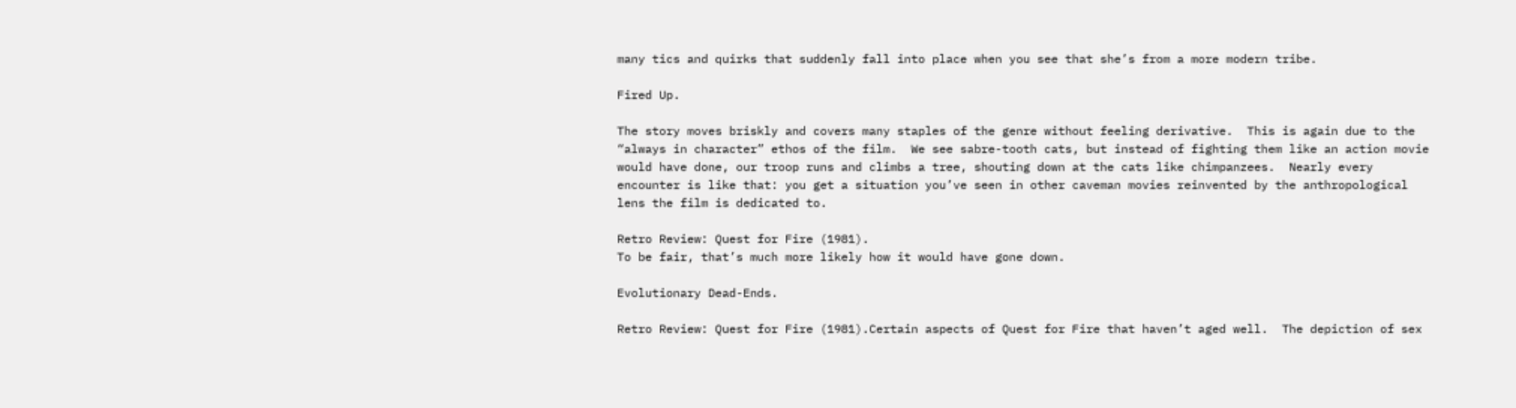many tics and quirks that suddenly fall into place when you see that she’s from a more modern tribe.

Fired Up.

The story moves briskly and covers many staples of the genre without feeling derivative.  This is again due to the “always in character” ethos of the film.  We see sabre-tooth cats, but instead of fighting them like an action movie would have done, our troop runs and climbs a tree, shouting down at the cats like chimpanzees.  Nearly every encounter is like that: you get a situation you’ve seen in other caveman movies reinvented by the anthropological lens the film is dedicated to.

Retro Review: Quest for Fire (1981).
To be fair, that’s much more likely how it would have gone down.

Evolutionary Dead-Ends.

Retro Review: Quest for Fire (1981).Certain aspects of Quest for Fire that haven’t aged well.  The depiction of sex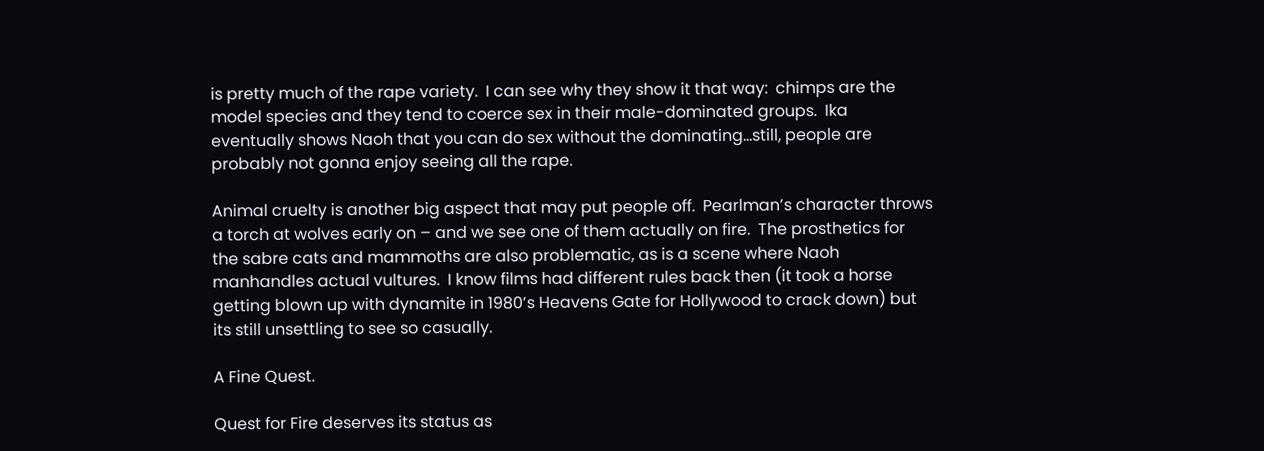is pretty much of the rape variety.  I can see why they show it that way:  chimps are the model species and they tend to coerce sex in their male-dominated groups.  Ika eventually shows Naoh that you can do sex without the dominating…still, people are probably not gonna enjoy seeing all the rape.

Animal cruelty is another big aspect that may put people off.  Pearlman’s character throws a torch at wolves early on – and we see one of them actually on fire.  The prosthetics for the sabre cats and mammoths are also problematic, as is a scene where Naoh manhandles actual vultures.  I know films had different rules back then (it took a horse getting blown up with dynamite in 1980’s Heavens Gate for Hollywood to crack down) but its still unsettling to see so casually.

A Fine Quest.

Quest for Fire deserves its status as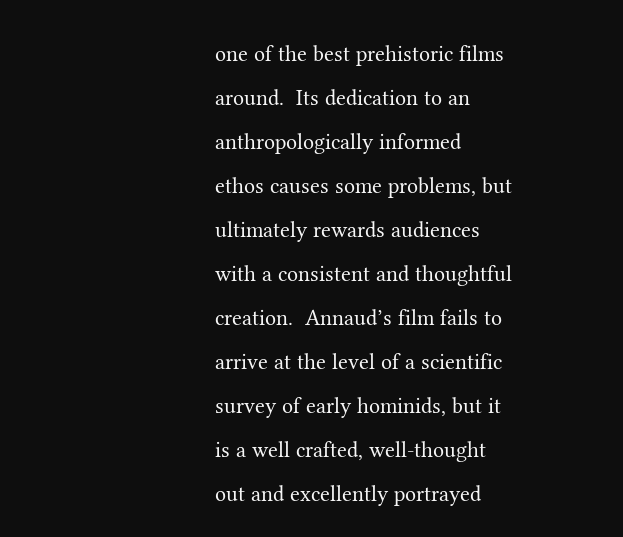one of the best prehistoric films around.  Its dedication to an anthropologically informed ethos causes some problems, but ultimately rewards audiences with a consistent and thoughtful creation.  Annaud’s film fails to arrive at the level of a scientific survey of early hominids, but it is a well crafted, well-thought out and excellently portrayed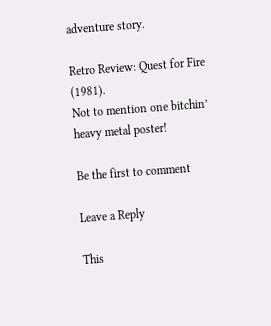adventure story.

Retro Review: Quest for Fire (1981).
Not to mention one bitchin’ heavy metal poster!

Be the first to comment

Leave a Reply

This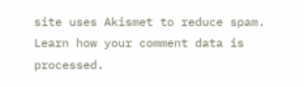site uses Akismet to reduce spam. Learn how your comment data is processed.